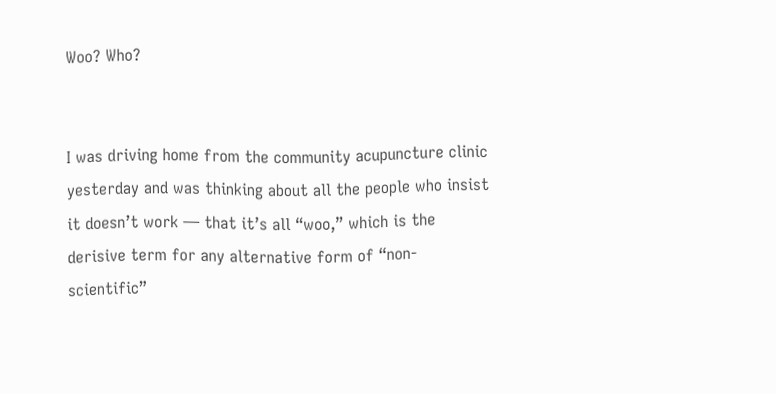Woo? Who?


I was driving home from the community acupuncture clinic yesterday and was thinking about all the people who insist it doesn’t work — that it’s all “woo,” which is the derisive term for any alternative form of “non-scientific”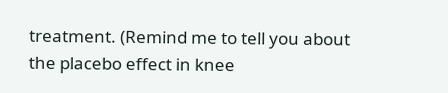treatment. (Remind me to tell you about the placebo effect in knee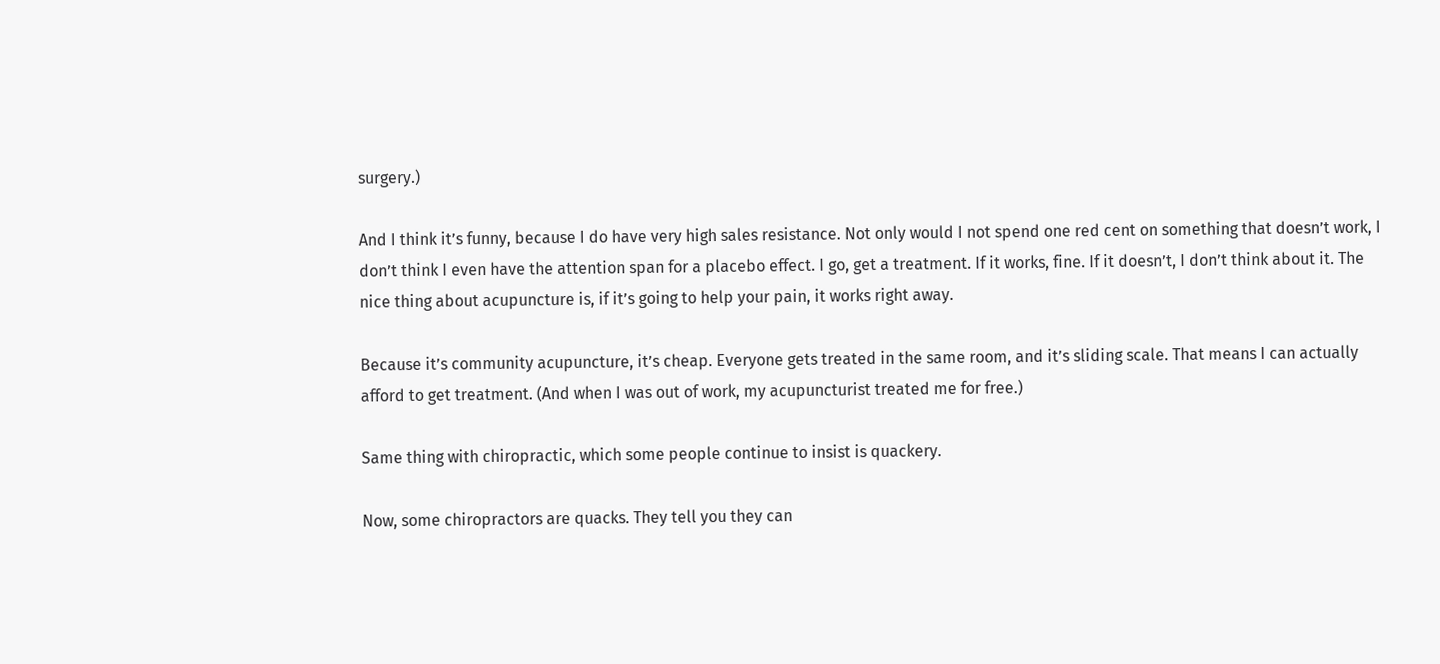surgery.)

And I think it’s funny, because I do have very high sales resistance. Not only would I not spend one red cent on something that doesn’t work, I don’t think I even have the attention span for a placebo effect. I go, get a treatment. If it works, fine. If it doesn’t, I don’t think about it. The nice thing about acupuncture is, if it’s going to help your pain, it works right away.

Because it’s community acupuncture, it’s cheap. Everyone gets treated in the same room, and it’s sliding scale. That means I can actually afford to get treatment. (And when I was out of work, my acupuncturist treated me for free.)

Same thing with chiropractic, which some people continue to insist is quackery.

Now, some chiropractors are quacks. They tell you they can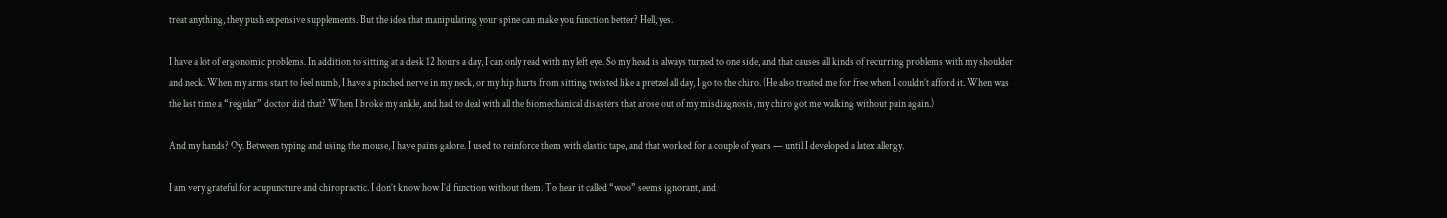treat anything, they push expensive supplements. But the idea that manipulating your spine can make you function better? Hell, yes.

I have a lot of ergonomic problems. In addition to sitting at a desk 12 hours a day, I can only read with my left eye. So my head is always turned to one side, and that causes all kinds of recurring problems with my shoulder and neck. When my arms start to feel numb, I have a pinched nerve in my neck, or my hip hurts from sitting twisted like a pretzel all day, I go to the chiro. (He also treated me for free when I couldn’t afford it. When was the last time a “regular” doctor did that? When I broke my ankle, and had to deal with all the biomechanical disasters that arose out of my misdiagnosis, my chiro got me walking without pain again.)

And my hands? Oy. Between typing and using the mouse, I have pains galore. I used to reinforce them with elastic tape, and that worked for a couple of years — until I developed a latex allergy.

I am very grateful for acupuncture and chiropractic. I don’t know how I’d function without them. To hear it called “woo” seems ignorant, and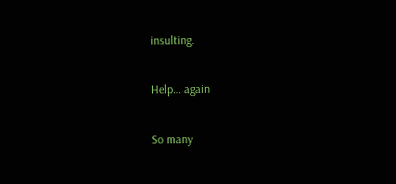insulting.

Help… again

So many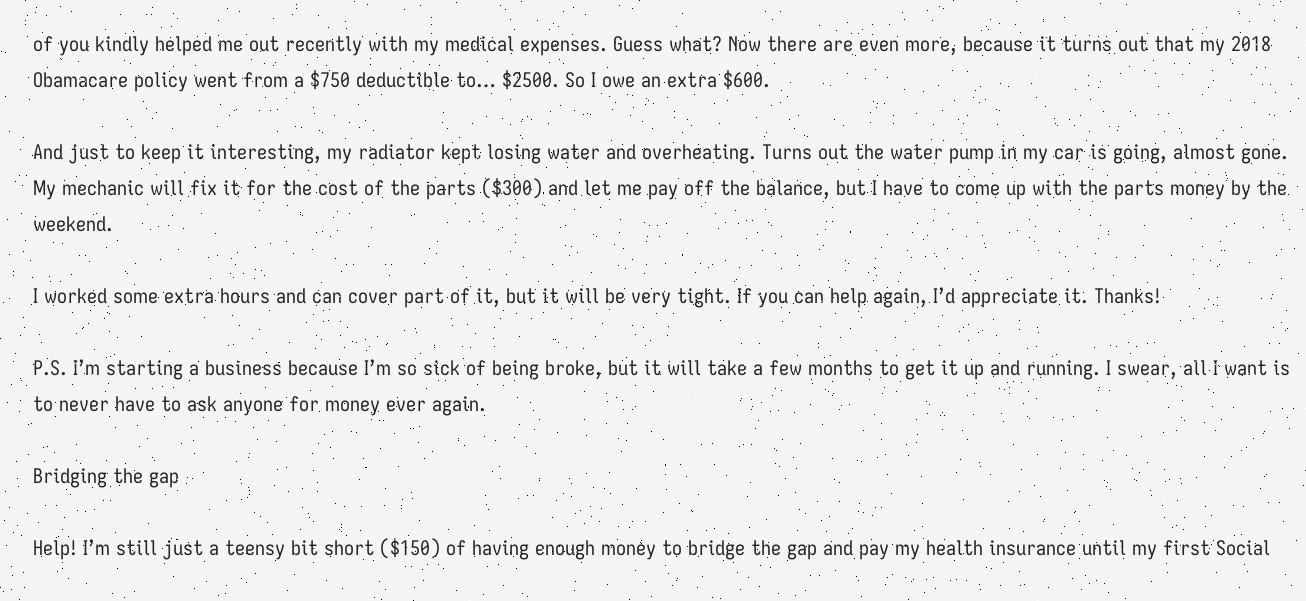of you kindly helped me out recently with my medical expenses. Guess what? Now there are even more, because it turns out that my 2018 Obamacare policy went from a $750 deductible to… $2500. So I owe an extra $600.

And just to keep it interesting, my radiator kept losing water and overheating. Turns out the water pump in my car is going, almost gone. My mechanic will fix it for the cost of the parts ($300) and let me pay off the balance, but I have to come up with the parts money by the weekend.

I worked some extra hours and can cover part of it, but it will be very tight. If you can help again, I’d appreciate it. Thanks!

P.S. I’m starting a business because I’m so sick of being broke, but it will take a few months to get it up and running. I swear, all I want is to never have to ask anyone for money ever again.

Bridging the gap

Help! I’m still just a teensy bit short ($150) of having enough money to bridge the gap and pay my health insurance until my first Social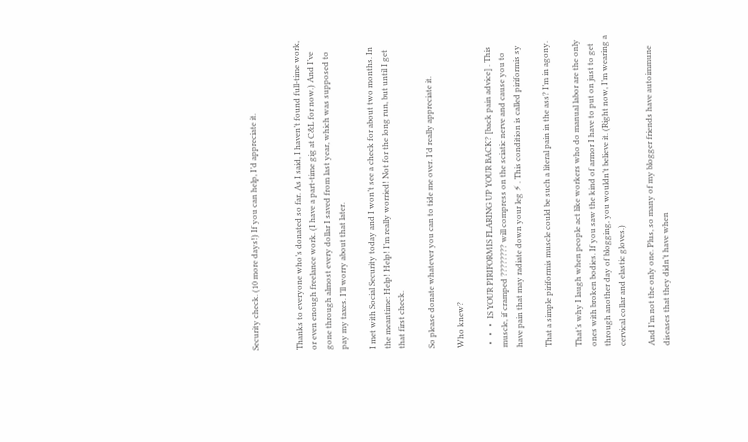Security check. (10 more days!) If you can help, I’d appreciate it.


Thanks to everyone who’s donated so far. As I said, I haven’t found full-time work, or even enough freelance work. (I have a part-time gig at C&L for now.) And I’ve gone through almost every dollar I saved from last year, which was supposed to pay my taxes. I’ll worry about that later.

I met with Social Security today and I won’t see a check for about two months. In the meantime: Help! Help! I’m really worried! Not for the long run, but until I get that first check.

So please donate whatever you can to tide me over. I’d really appreciate it.

Who knew?

・・・ IS YOUR PIRIFORMIS FLARING UP YOUR BACK? [back pain advice] . This muscle, if cramped ???????? will compress on the sciatic nerve and cause you to have pain that may radiate down your leg ⚡ . This condition is called piriformis sy

That a simple piriformis muscle could be such a literal pain in the ass? I’m in agony.

That’s why I laugh when people act like workers who do manual labor are the only ones with broken bodies. If you saw the kind of armor I have to put on just to get through another day of blogging, you wouldn’t believe it. (Right now, I’m wearing a cervical collar and elastic gloves.)

And I’m not the only one. Plus, so many of my blogger friends have autoimmune diseases that they didn’t have when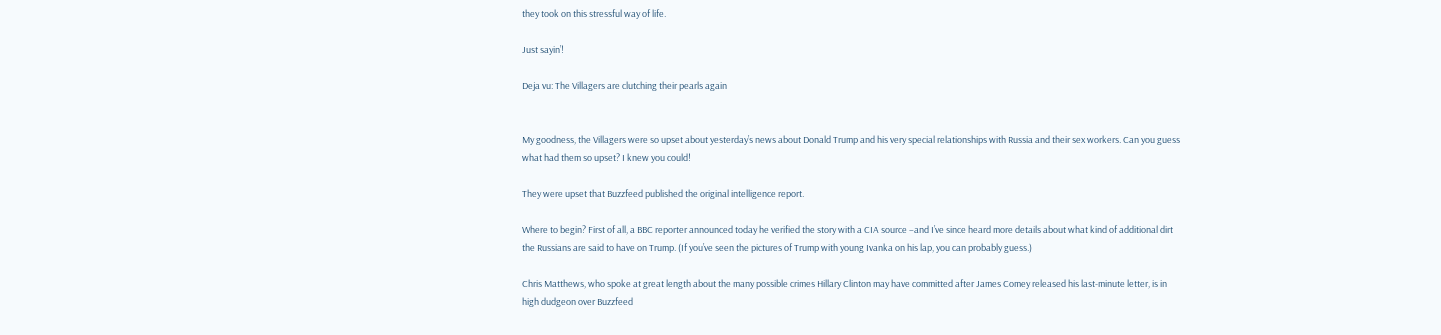they took on this stressful way of life.

Just sayin’!

Deja vu: The Villagers are clutching their pearls again


My goodness, the Villagers were so upset about yesterday’s news about Donald Trump and his very special relationships with Russia and their sex workers. Can you guess what had them so upset? I knew you could!

They were upset that Buzzfeed published the original intelligence report.

Where to begin? First of all, a BBC reporter announced today he verified the story with a CIA source –and I’ve since heard more details about what kind of additional dirt the Russians are said to have on Trump. (If you’ve seen the pictures of Trump with young Ivanka on his lap, you can probably guess.)

Chris Matthews, who spoke at great length about the many possible crimes Hillary Clinton may have committed after James Comey released his last-minute letter, is in high dudgeon over Buzzfeed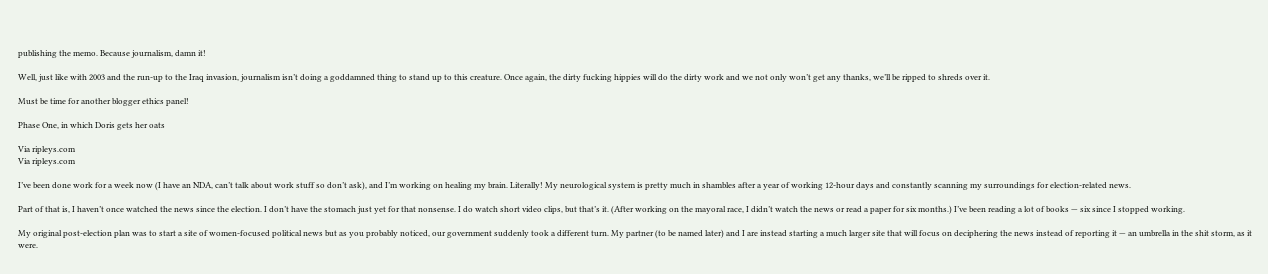publishing the memo. Because journalism, damn it!

Well, just like with 2003 and the run-up to the Iraq invasion, journalism isn’t doing a goddamned thing to stand up to this creature. Once again, the dirty fucking hippies will do the dirty work and we not only won’t get any thanks, we’ll be ripped to shreds over it.

Must be time for another blogger ethics panel!

Phase One, in which Doris gets her oats

Via ripleys.com
Via ripleys.com

I’ve been done work for a week now (I have an NDA, can’t talk about work stuff so don’t ask), and I’m working on healing my brain. Literally! My neurological system is pretty much in shambles after a year of working 12-hour days and constantly scanning my surroundings for election-related news.

Part of that is, I haven’t once watched the news since the election. I don’t have the stomach just yet for that nonsense. I do watch short video clips, but that’s it. (After working on the mayoral race, I didn’t watch the news or read a paper for six months.) I’ve been reading a lot of books — six since I stopped working.

My original post-election plan was to start a site of women-focused political news but as you probably noticed, our government suddenly took a different turn. My partner (to be named later) and I are instead starting a much larger site that will focus on deciphering the news instead of reporting it — an umbrella in the shit storm, as it were.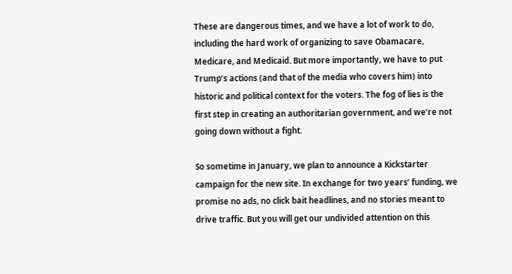These are dangerous times, and we have a lot of work to do, including the hard work of organizing to save Obamacare, Medicare, and Medicaid. But more importantly, we have to put Trump’s actions (and that of the media who covers him) into historic and political context for the voters. The fog of lies is the first step in creating an authoritarian government, and we’re not going down without a fight.

So sometime in January, we plan to announce a Kickstarter campaign for the new site. In exchange for two years’ funding, we promise no ads, no click bait headlines, and no stories meant to drive traffic. But you will get our undivided attention on this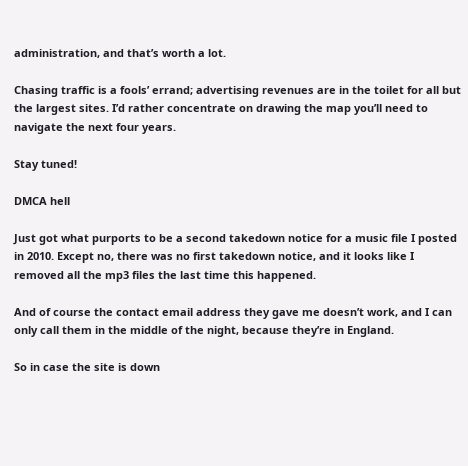administration, and that’s worth a lot.

Chasing traffic is a fools’ errand; advertising revenues are in the toilet for all but the largest sites. I’d rather concentrate on drawing the map you’ll need to navigate the next four years.

Stay tuned!

DMCA hell

Just got what purports to be a second takedown notice for a music file I posted in 2010. Except no, there was no first takedown notice, and it looks like I removed all the mp3 files the last time this happened.

And of course the contact email address they gave me doesn’t work, and I can only call them in the middle of the night, because they’re in England.

So in case the site is down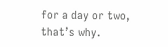for a day or two, that’s why.